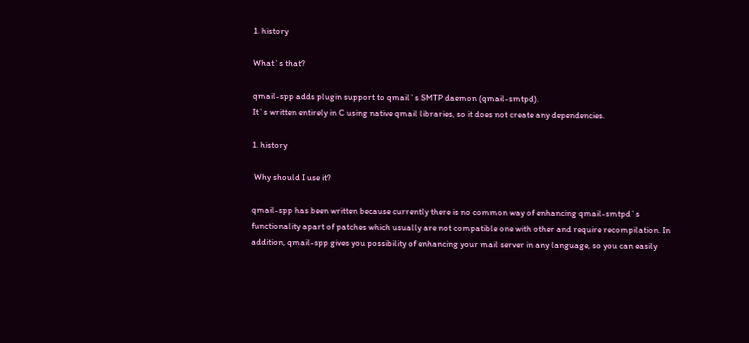1. history

What`s that?

qmail-spp adds plugin support to qmail`s SMTP daemon (qmail-smtpd).
It`s written entirely in C using native qmail libraries, so it does not create any dependencies.

1. history

 Why should I use it?

qmail-spp has been written because currently there is no common way of enhancing qmail-smtpd`s functionality apart of patches which usually are not compatible one with other and require recompilation. In addition, qmail-spp gives you possibility of enhancing your mail server in any language, so you can easily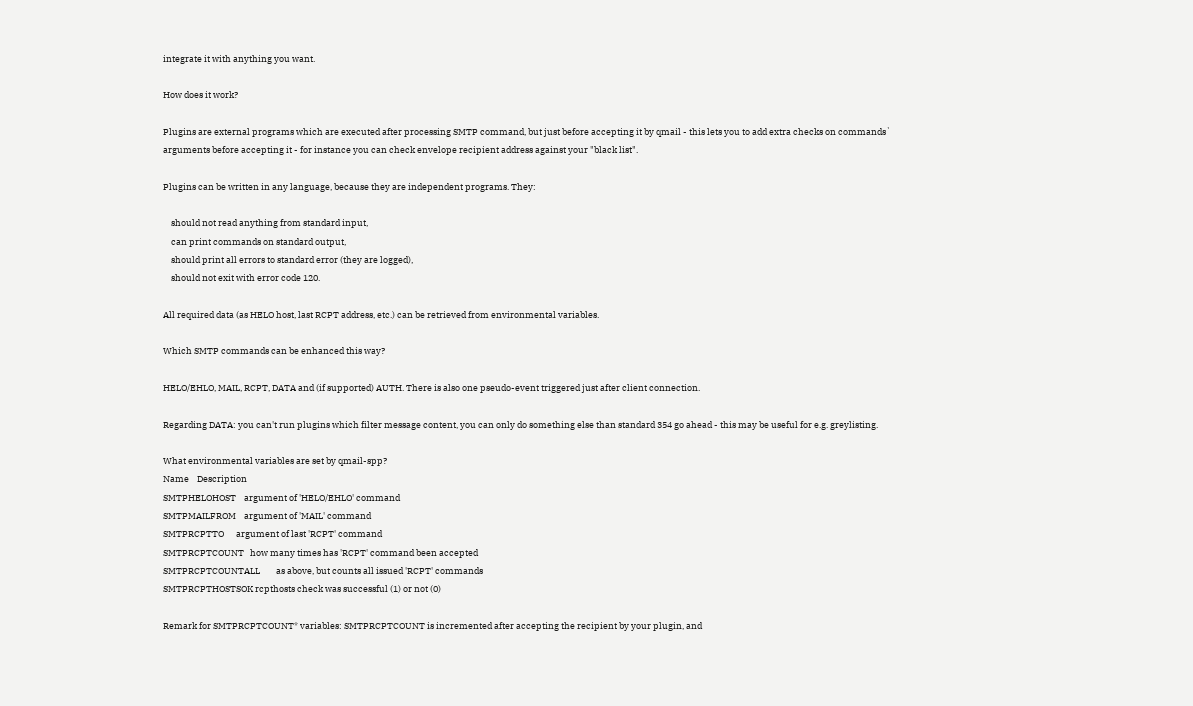integrate it with anything you want.

How does it work?

Plugins are external programs which are executed after processing SMTP command, but just before accepting it by qmail - this lets you to add extra checks on commands` arguments before accepting it - for instance you can check envelope recipient address against your "black list".

Plugins can be written in any language, because they are independent programs. They:

    should not read anything from standard input,
    can print commands on standard output,
    should print all errors to standard error (they are logged),
    should not exit with error code 120.

All required data (as HELO host, last RCPT address, etc.) can be retrieved from environmental variables.

Which SMTP commands can be enhanced this way?

HELO/EHLO, MAIL, RCPT, DATA and (if supported) AUTH. There is also one pseudo-event triggered just after client connection.

Regarding DATA: you can't run plugins which filter message content, you can only do something else than standard 354 go ahead - this may be useful for e.g. greylisting.

What environmental variables are set by qmail-spp?
Name    Description
SMTPHELOHOST    argument of 'HELO/EHLO' command
SMTPMAILFROM    argument of 'MAIL' command
SMTPRCPTTO      argument of last 'RCPT' command
SMTPRCPTCOUNT   how many times has 'RCPT' command been accepted
SMTPRCPTCOUNTALL        as above, but counts all issued 'RCPT' commands
SMTPRCPTHOSTSOK rcpthosts check was successful (1) or not (0)

Remark for SMTPRCPTCOUNT* variables: SMTPRCPTCOUNT is incremented after accepting the recipient by your plugin, and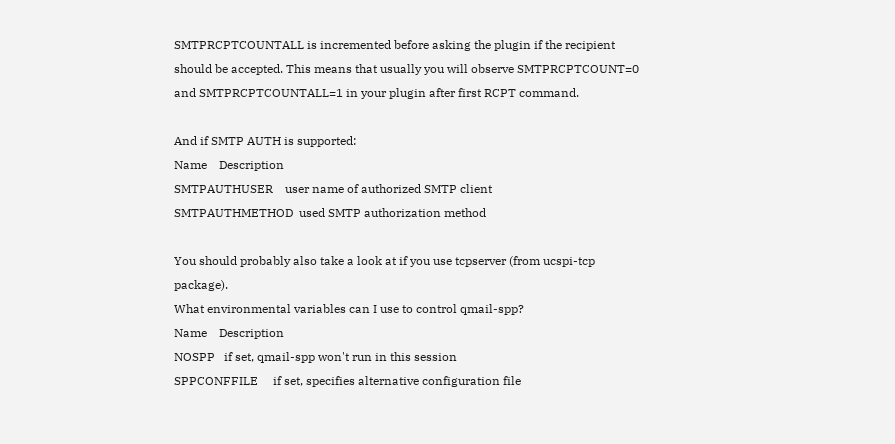SMTPRCPTCOUNTALL is incremented before asking the plugin if the recipient should be accepted. This means that usually you will observe SMTPRCPTCOUNT=0 and SMTPRCPTCOUNTALL=1 in your plugin after first RCPT command.

And if SMTP AUTH is supported:
Name    Description
SMTPAUTHUSER    user name of authorized SMTP client
SMTPAUTHMETHOD  used SMTP authorization method

You should probably also take a look at if you use tcpserver (from ucspi-tcp package).
What environmental variables can I use to control qmail-spp?
Name    Description
NOSPP   if set, qmail-spp won't run in this session
SPPCONFFILE     if set, specifies alternative configuration file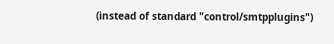(instead of standard "control/smtpplugins")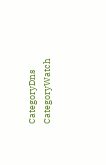CategoryDns CategoryWatch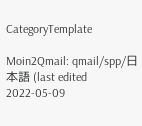CategoryTemplate

Moin2Qmail: qmail/spp/日本語 (last edited 2022-05-09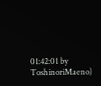01:42:01 by ToshinoriMaeno)